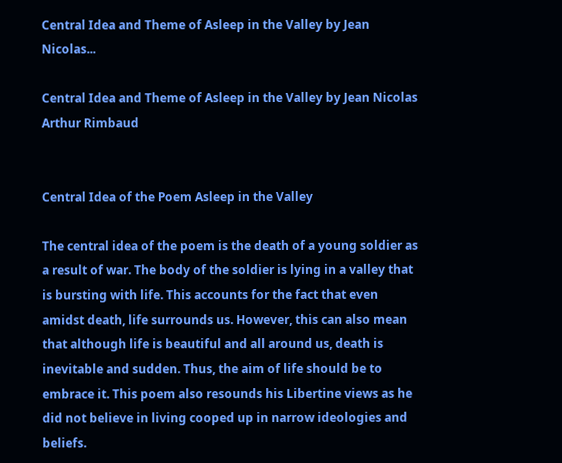Central Idea and Theme of Asleep in the Valley by Jean Nicolas...

Central Idea and Theme of Asleep in the Valley by Jean Nicolas Arthur Rimbaud


Central Idea of the Poem Asleep in the Valley

The central idea of the poem is the death of a young soldier as a result of war. The body of the soldier is lying in a valley that is bursting with life. This accounts for the fact that even amidst death, life surrounds us. However, this can also mean that although life is beautiful and all around us, death is inevitable and sudden. Thus, the aim of life should be to embrace it. This poem also resounds his Libertine views as he did not believe in living cooped up in narrow ideologies and beliefs.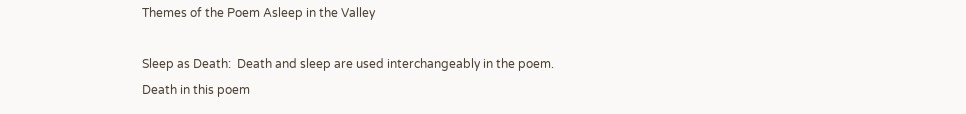Themes of the Poem Asleep in the Valley

Sleep as Death:  Death and sleep are used interchangeably in the poem. Death in this poem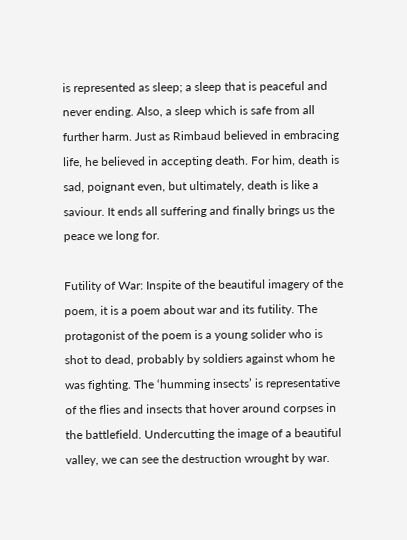is represented as sleep; a sleep that is peaceful and never ending. Also, a sleep which is safe from all further harm. Just as Rimbaud believed in embracing life, he believed in accepting death. For him, death is sad, poignant even, but ultimately, death is like a saviour. It ends all suffering and finally brings us the peace we long for.

Futility of War: Inspite of the beautiful imagery of the poem, it is a poem about war and its futility. The protagonist of the poem is a young solider who is shot to dead, probably by soldiers against whom he was fighting. The ‘humming insects’ is representative of the flies and insects that hover around corpses in the battlefield. Undercutting the image of a beautiful valley, we can see the destruction wrought by war.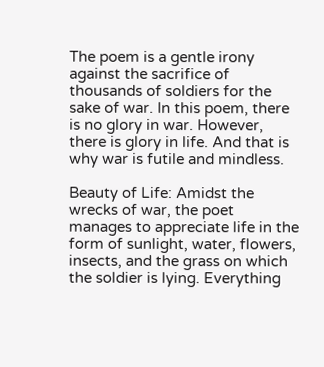The poem is a gentle irony against the sacrifice of thousands of soldiers for the sake of war. In this poem, there is no glory in war. However, there is glory in life. And that is why war is futile and mindless.

Beauty of Life: Amidst the wrecks of war, the poet manages to appreciate life in the form of sunlight, water, flowers, insects, and the grass on which the soldier is lying. Everything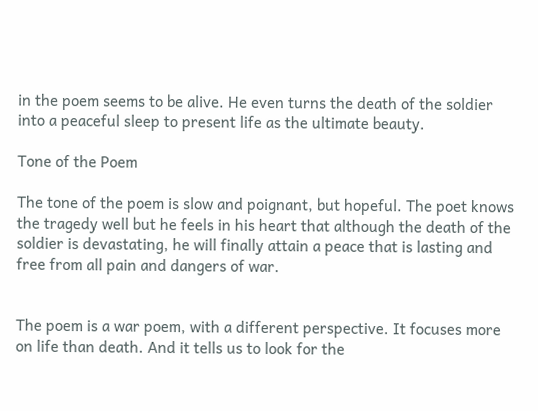in the poem seems to be alive. He even turns the death of the soldier into a peaceful sleep to present life as the ultimate beauty.

Tone of the Poem

The tone of the poem is slow and poignant, but hopeful. The poet knows the tragedy well but he feels in his heart that although the death of the soldier is devastating, he will finally attain a peace that is lasting and free from all pain and dangers of war.


The poem is a war poem, with a different perspective. It focuses more on life than death. And it tells us to look for the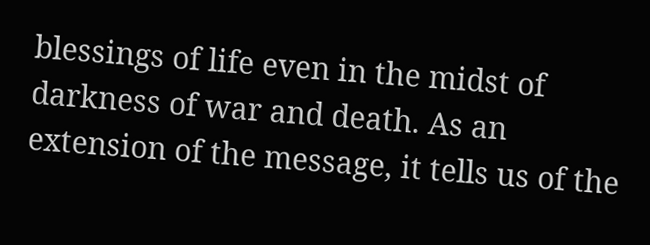blessings of life even in the midst of darkness of war and death. As an extension of the message, it tells us of the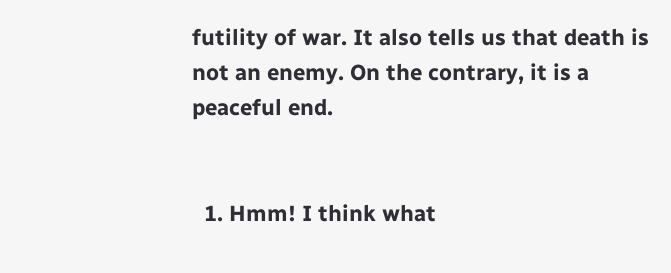futility of war. It also tells us that death is not an enemy. On the contrary, it is a peaceful end.


  1. Hmm! I think what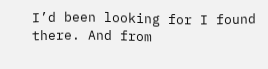I’d been looking for I found there. And from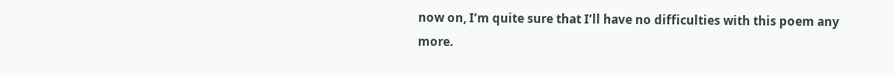now on, I’m quite sure that I’ll have no difficulties with this poem any more.